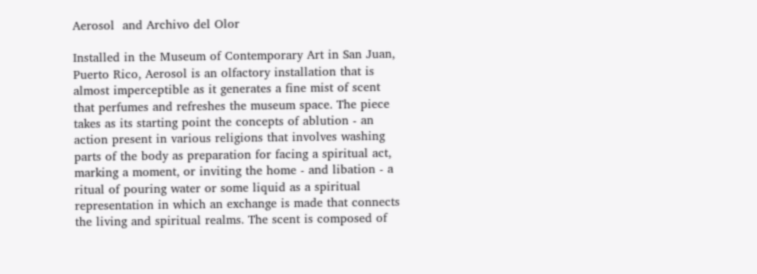Aerosol  and Archivo del Olor

Installed in the Museum of Contemporary Art in San Juan, Puerto Rico, Aerosol is an olfactory installation that is almost imperceptible as it generates a fine mist of scent that perfumes and refreshes the museum space. The piece takes as its starting point the concepts of ablution - an action present in various religions that involves washing parts of the body as preparation for facing a spiritual act, marking a moment, or inviting the home - and libation - a ritual of pouring water or some liquid as a spiritual representation in which an exchange is made that connects the living and spiritual realms. The scent is composed of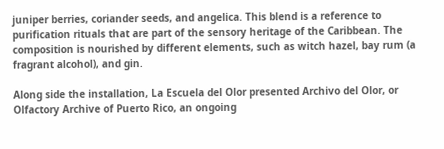juniper berries, coriander seeds, and angelica. This blend is a reference to purification rituals that are part of the sensory heritage of the Caribbean. The composition is nourished by different elements, such as witch hazel, bay rum (a fragrant alcohol), and gin.

Along side the installation, La Escuela del Olor presented Archivo del Olor, or Olfactory Archive of Puerto Rico, an ongoing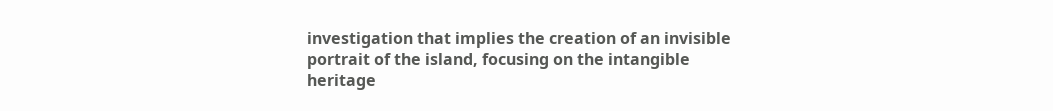investigation that implies the creation of an invisible portrait of the island, focusing on the intangible heritage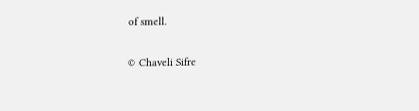of smell.

© Chaveli Sifre